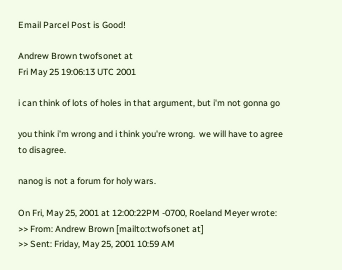Email Parcel Post is Good!

Andrew Brown twofsonet at
Fri May 25 19:06:13 UTC 2001

i can think of lots of holes in that argument, but i'm not gonna go

you think i'm wrong and i think you're wrong.  we will have to agree
to disagree.

nanog is not a forum for holy wars.

On Fri, May 25, 2001 at 12:00:22PM -0700, Roeland Meyer wrote:
>> From: Andrew Brown [mailto:twofsonet at]
>> Sent: Friday, May 25, 2001 10:59 AM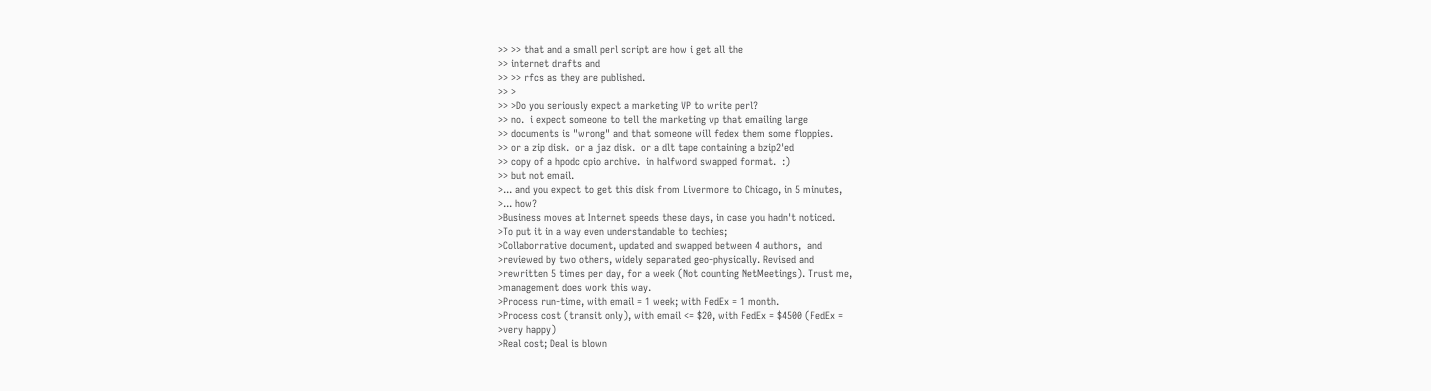>> >> that and a small perl script are how i get all the
>> internet drafts and
>> >> rfcs as they are published.
>> >
>> >Do you seriously expect a marketing VP to write perl?
>> no.  i expect someone to tell the marketing vp that emailing large
>> documents is "wrong" and that someone will fedex them some floppies.
>> or a zip disk.  or a jaz disk.  or a dlt tape containing a bzip2'ed
>> copy of a hpodc cpio archive.  in halfword swapped format.  :)
>> but not email.
>... and you expect to get this disk from Livermore to Chicago, in 5 minutes,
>... how?
>Business moves at Internet speeds these days, in case you hadn't noticed.
>To put it in a way even understandable to techies;
>Collaborrative document, updated and swapped between 4 authors,  and
>reviewed by two others, widely separated geo-physically. Revised and
>rewritten 5 times per day, for a week (Not counting NetMeetings). Trust me,
>management does work this way.
>Process run-time, with email = 1 week; with FedEx = 1 month.
>Process cost (transit only), with email <= $20, with FedEx = $4500 (FedEx =
>very happy)
>Real cost; Deal is blown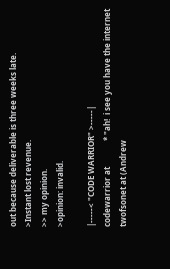out because deliverable is three weeks late.
>Instant lost revenue.
>> my opinion.
>opinion: invalid.

|-----< "CODE WARRIOR" >-----|
codewarrior at             * "ah!  i see you have the internet
twofsonet at (Andrew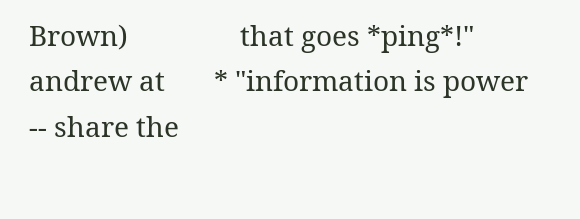Brown)                that goes *ping*!"
andrew at       * "information is power -- share the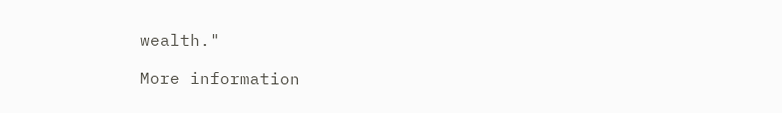wealth."

More information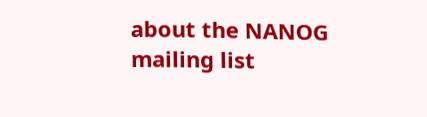about the NANOG mailing list